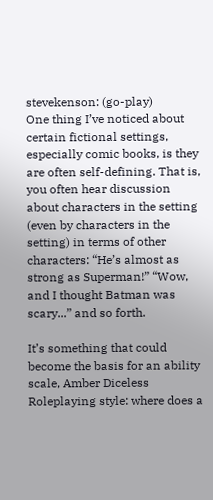stevekenson: (go-play)
One thing I’ve noticed about certain fictional settings, especially comic books, is they are often self-defining. That is, you often hear discussion about characters in the setting (even by characters in the setting) in terms of other characters: “He’s almost as strong as Superman!” “Wow, and I thought Batman was scary...” and so forth.

It’s something that could become the basis for an ability scale, Amber Diceless Roleplaying style: where does a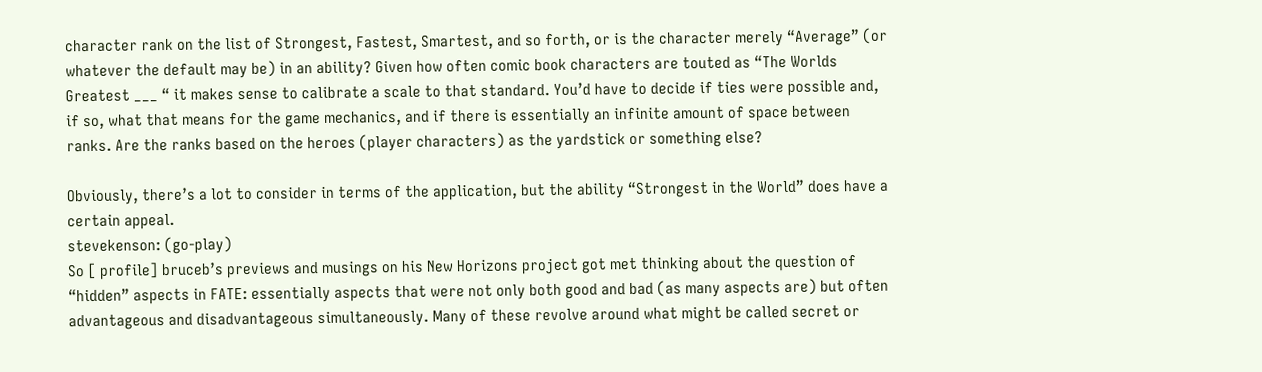character rank on the list of Strongest, Fastest, Smartest, and so forth, or is the character merely “Average” (or whatever the default may be) in an ability? Given how often comic book characters are touted as “The Worlds Greatest ___ “ it makes sense to calibrate a scale to that standard. You’d have to decide if ties were possible and, if so, what that means for the game mechanics, and if there is essentially an infinite amount of space between ranks. Are the ranks based on the heroes (player characters) as the yardstick or something else?

Obviously, there’s a lot to consider in terms of the application, but the ability “Strongest in the World” does have a certain appeal.
stevekenson: (go-play)
So [ profile] bruceb’s previews and musings on his New Horizons project got met thinking about the question of “hidden” aspects in FATE: essentially aspects that were not only both good and bad (as many aspects are) but often advantageous and disadvantageous simultaneously. Many of these revolve around what might be called secret or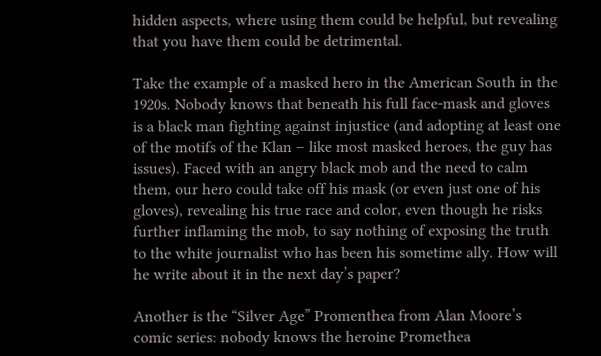hidden aspects, where using them could be helpful, but revealing that you have them could be detrimental.

Take the example of a masked hero in the American South in the 1920s. Nobody knows that beneath his full face-mask and gloves is a black man fighting against injustice (and adopting at least one of the motifs of the Klan – like most masked heroes, the guy has issues). Faced with an angry black mob and the need to calm them, our hero could take off his mask (or even just one of his gloves), revealing his true race and color, even though he risks further inflaming the mob, to say nothing of exposing the truth to the white journalist who has been his sometime ally. How will he write about it in the next day’s paper?

Another is the “Silver Age” Promenthea from Alan Moore’s comic series: nobody knows the heroine Promethea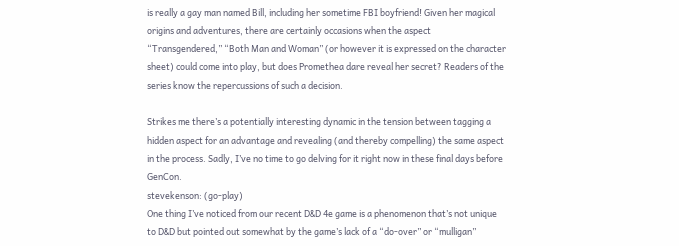is really a gay man named Bill, including her sometime FBI boyfriend! Given her magical origins and adventures, there are certainly occasions when the aspect “Transgendered,” “Both Man and Woman” (or however it is expressed on the character sheet) could come into play, but does Promethea dare reveal her secret? Readers of the series know the repercussions of such a decision.

Strikes me there’s a potentially interesting dynamic in the tension between tagging a hidden aspect for an advantage and revealing (and thereby compelling) the same aspect in the process. Sadly, I’ve no time to go delving for it right now in these final days before GenCon.
stevekenson: (go-play)
One thing I’ve noticed from our recent D&D 4e game is a phenomenon that’s not unique to D&D but pointed out somewhat by the game’s lack of a “do-over” or “mulligan”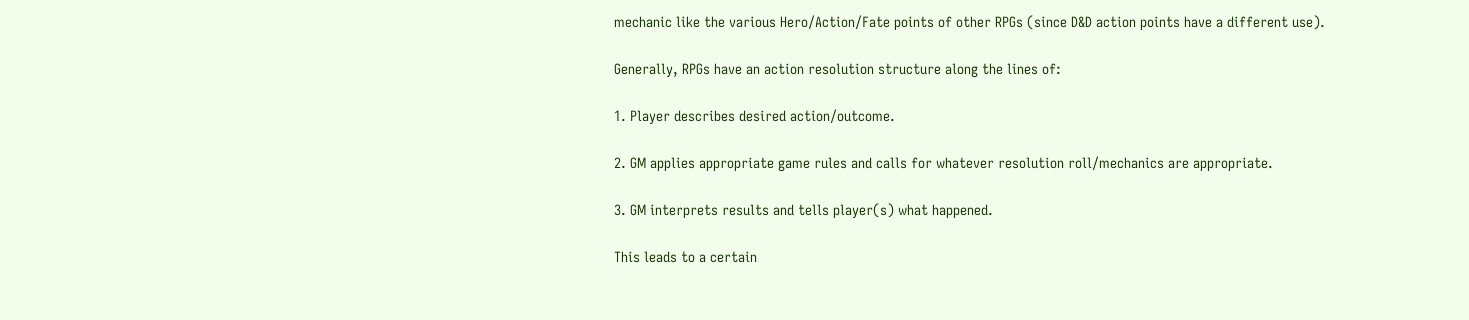mechanic like the various Hero/Action/Fate points of other RPGs (since D&D action points have a different use).

Generally, RPGs have an action resolution structure along the lines of:

1. Player describes desired action/outcome.

2. GM applies appropriate game rules and calls for whatever resolution roll/mechanics are appropriate.

3. GM interprets results and tells player(s) what happened.

This leads to a certain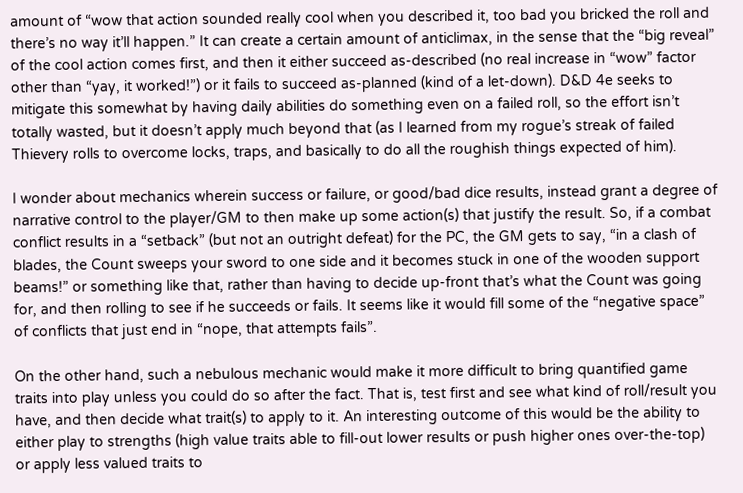amount of “wow that action sounded really cool when you described it, too bad you bricked the roll and there’s no way it’ll happen.” It can create a certain amount of anticlimax, in the sense that the “big reveal” of the cool action comes first, and then it either succeed as-described (no real increase in “wow” factor other than “yay, it worked!”) or it fails to succeed as-planned (kind of a let-down). D&D 4e seeks to mitigate this somewhat by having daily abilities do something even on a failed roll, so the effort isn’t totally wasted, but it doesn’t apply much beyond that (as I learned from my rogue’s streak of failed Thievery rolls to overcome locks, traps, and basically to do all the roughish things expected of him).

I wonder about mechanics wherein success or failure, or good/bad dice results, instead grant a degree of narrative control to the player/GM to then make up some action(s) that justify the result. So, if a combat conflict results in a “setback” (but not an outright defeat) for the PC, the GM gets to say, “in a clash of blades, the Count sweeps your sword to one side and it becomes stuck in one of the wooden support beams!” or something like that, rather than having to decide up-front that’s what the Count was going for, and then rolling to see if he succeeds or fails. It seems like it would fill some of the “negative space” of conflicts that just end in “nope, that attempts fails”.

On the other hand, such a nebulous mechanic would make it more difficult to bring quantified game traits into play unless you could do so after the fact. That is, test first and see what kind of roll/result you have, and then decide what trait(s) to apply to it. An interesting outcome of this would be the ability to either play to strengths (high value traits able to fill-out lower results or push higher ones over-the-top) or apply less valued traits to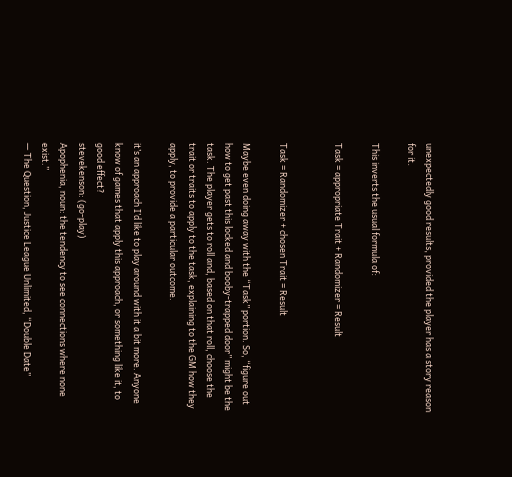unexpectedly good results, provided the player has a story reason for it.

This inverts the usual formula of:

Task = appropriate Trait + Randomizer = Result


Task = Randomizer + chosen Trait = Result

Maybe even doing away with the “Task” portion. So, “figure out how to get past this locked and booby-trapped door” might be the task. The player gets to roll and, based on that roll, choose the trait or traits to apply to the task, explaining to the GM how they apply, to provide a particular outcome.

it’s an approach I’d like to play around with it a bit more. Anyone know of games that apply this approach, or something like it, to good effect?
stevekenson: (go-play)
Apophenia, noun: the tendency to see connections where none exist.”
— The Question, Justice League Unlimited, “Double Date”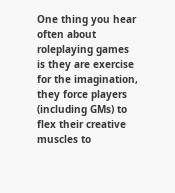One thing you hear often about roleplaying games is they are exercise for the imagination, they force players (including GMs) to flex their creative muscles to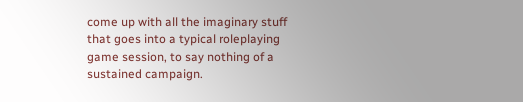come up with all the imaginary stuff that goes into a typical roleplaying game session, to say nothing of a sustained campaign.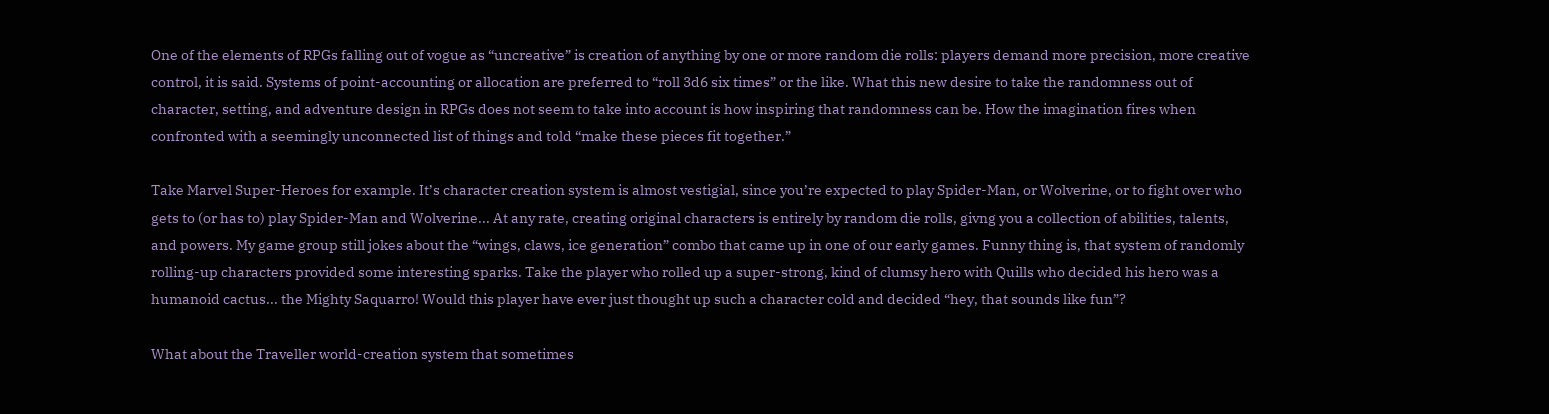One of the elements of RPGs falling out of vogue as “uncreative” is creation of anything by one or more random die rolls: players demand more precision, more creative control, it is said. Systems of point-accounting or allocation are preferred to “roll 3d6 six times” or the like. What this new desire to take the randomness out of character, setting, and adventure design in RPGs does not seem to take into account is how inspiring that randomness can be. How the imagination fires when confronted with a seemingly unconnected list of things and told “make these pieces fit together.”

Take Marvel Super-Heroes for example. It’s character creation system is almost vestigial, since you’re expected to play Spider-Man, or Wolverine, or to fight over who gets to (or has to) play Spider-Man and Wolverine... At any rate, creating original characters is entirely by random die rolls, givng you a collection of abilities, talents, and powers. My game group still jokes about the “wings, claws, ice generation” combo that came up in one of our early games. Funny thing is, that system of randomly rolling-up characters provided some interesting sparks. Take the player who rolled up a super-strong, kind of clumsy hero with Quills who decided his hero was a humanoid cactus... the Mighty Saquarro! Would this player have ever just thought up such a character cold and decided “hey, that sounds like fun”?

What about the Traveller world-creation system that sometimes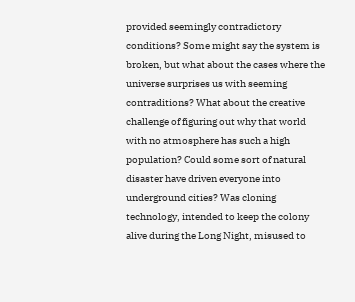provided seemingly contradictory conditions? Some might say the system is broken, but what about the cases where the universe surprises us with seeming contraditions? What about the creative challenge of figuring out why that world with no atmosphere has such a high population? Could some sort of natural disaster have driven everyone into underground cities? Was cloning technology, intended to keep the colony alive during the Long Night, misused to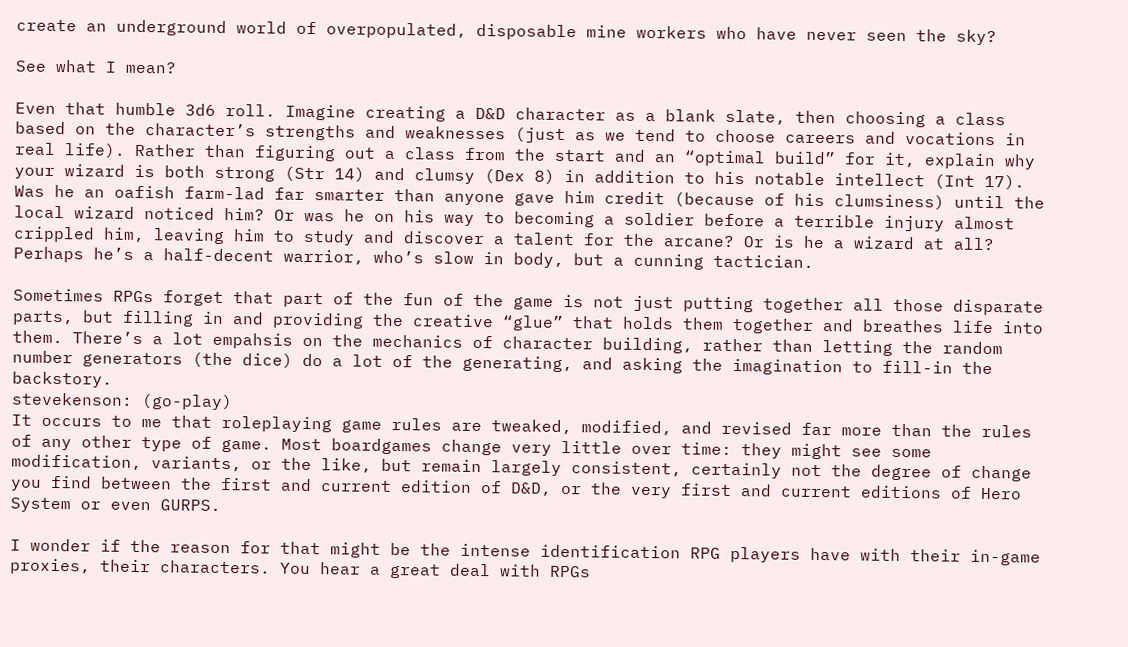create an underground world of overpopulated, disposable mine workers who have never seen the sky?

See what I mean?

Even that humble 3d6 roll. Imagine creating a D&D character as a blank slate, then choosing a class based on the character’s strengths and weaknesses (just as we tend to choose careers and vocations in real life). Rather than figuring out a class from the start and an “optimal build” for it, explain why your wizard is both strong (Str 14) and clumsy (Dex 8) in addition to his notable intellect (Int 17). Was he an oafish farm-lad far smarter than anyone gave him credit (because of his clumsiness) until the local wizard noticed him? Or was he on his way to becoming a soldier before a terrible injury almost crippled him, leaving him to study and discover a talent for the arcane? Or is he a wizard at all? Perhaps he’s a half-decent warrior, who’s slow in body, but a cunning tactician.

Sometimes RPGs forget that part of the fun of the game is not just putting together all those disparate parts, but filling in and providing the creative “glue” that holds them together and breathes life into them. There’s a lot empahsis on the mechanics of character building, rather than letting the random number generators (the dice) do a lot of the generating, and asking the imagination to fill-in the backstory.
stevekenson: (go-play)
It occurs to me that roleplaying game rules are tweaked, modified, and revised far more than the rules of any other type of game. Most boardgames change very little over time: they might see some modification, variants, or the like, but remain largely consistent, certainly not the degree of change you find between the first and current edition of D&D, or the very first and current editions of Hero System or even GURPS.

I wonder if the reason for that might be the intense identification RPG players have with their in-game proxies, their characters. You hear a great deal with RPGs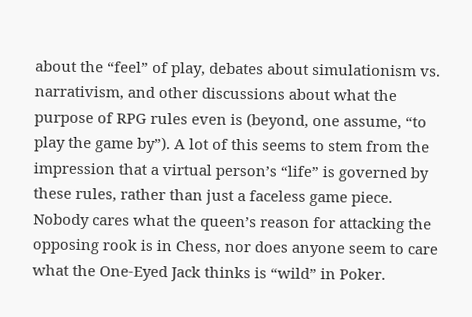about the “feel” of play, debates about simulationism vs. narrativism, and other discussions about what the purpose of RPG rules even is (beyond, one assume, “to play the game by”). A lot of this seems to stem from the impression that a virtual person’s “life” is governed by these rules, rather than just a faceless game piece. Nobody cares what the queen’s reason for attacking the opposing rook is in Chess, nor does anyone seem to care what the One-Eyed Jack thinks is “wild” in Poker.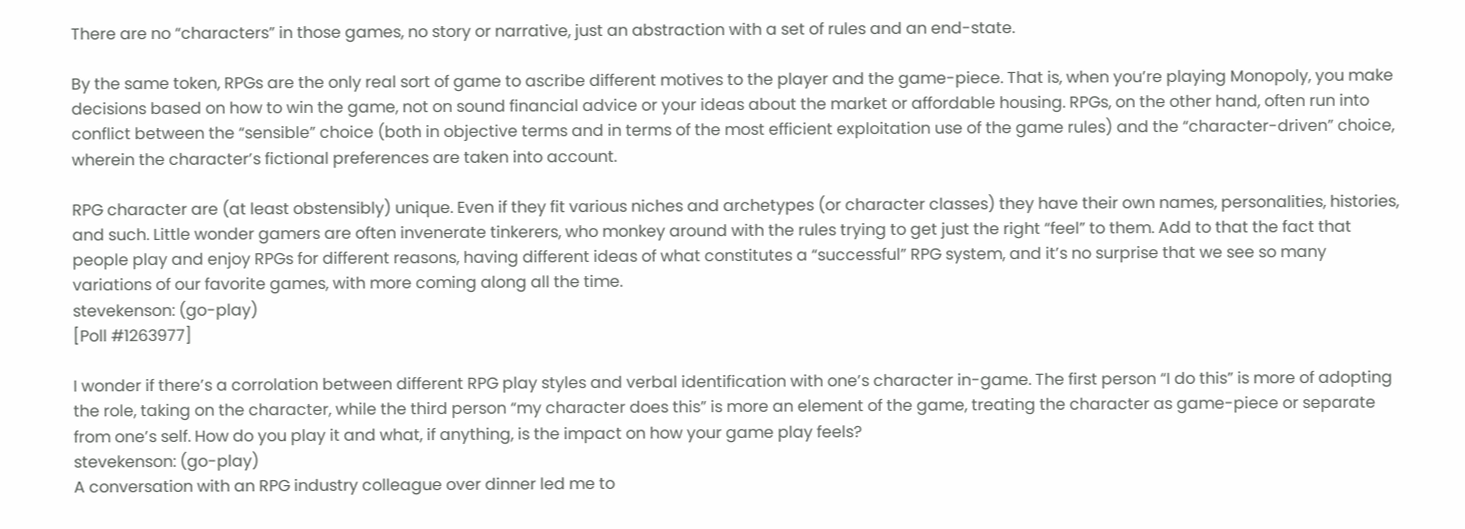There are no “characters” in those games, no story or narrative, just an abstraction with a set of rules and an end-state.

By the same token, RPGs are the only real sort of game to ascribe different motives to the player and the game-piece. That is, when you’re playing Monopoly, you make decisions based on how to win the game, not on sound financial advice or your ideas about the market or affordable housing. RPGs, on the other hand, often run into conflict between the “sensible” choice (both in objective terms and in terms of the most efficient exploitation use of the game rules) and the “character-driven” choice, wherein the character’s fictional preferences are taken into account.

RPG character are (at least obstensibly) unique. Even if they fit various niches and archetypes (or character classes) they have their own names, personalities, histories, and such. Little wonder gamers are often invenerate tinkerers, who monkey around with the rules trying to get just the right “feel” to them. Add to that the fact that people play and enjoy RPGs for different reasons, having different ideas of what constitutes a “successful” RPG system, and it’s no surprise that we see so many variations of our favorite games, with more coming along all the time.
stevekenson: (go-play)
[Poll #1263977]

I wonder if there’s a corrolation between different RPG play styles and verbal identification with one’s character in-game. The first person “I do this” is more of adopting the role, taking on the character, while the third person “my character does this” is more an element of the game, treating the character as game-piece or separate from one’s self. How do you play it and what, if anything, is the impact on how your game play feels?
stevekenson: (go-play)
A conversation with an RPG industry colleague over dinner led me to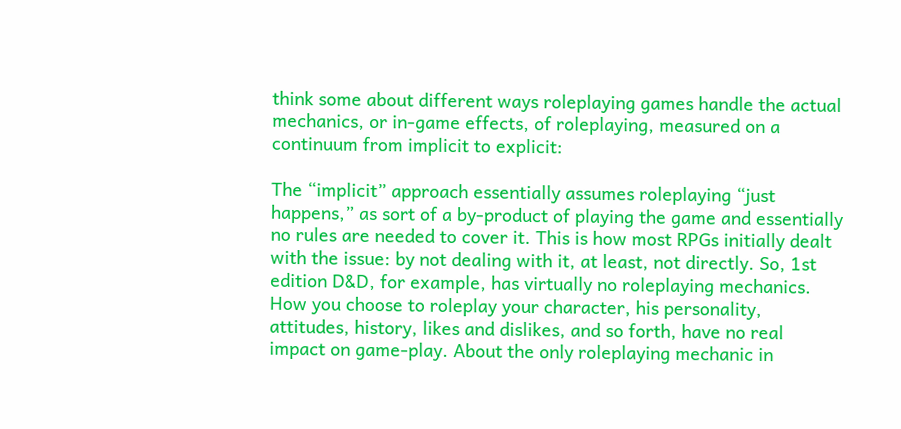think some about different ways roleplaying games handle the actual mechanics, or in-game effects, of roleplaying, measured on a continuum from implicit to explicit:

The “implicit” approach essentially assumes roleplaying “just happens,” as sort of a by-product of playing the game and essentially no rules are needed to cover it. This is how most RPGs initially dealt with the issue: by not dealing with it, at least, not directly. So, 1st edition D&D, for example, has virtually no roleplaying mechanics. How you choose to roleplay your character, his personality, attitudes, history, likes and dislikes, and so forth, have no real impact on game-play. About the only roleplaying mechanic in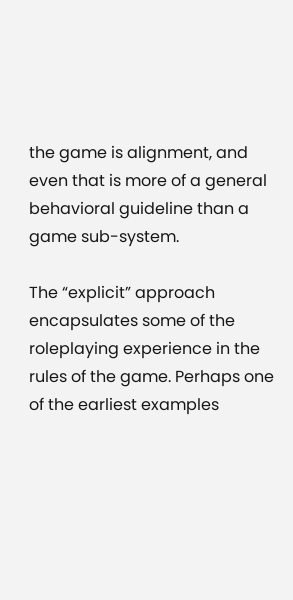the game is alignment, and even that is more of a general behavioral guideline than a game sub-system.

The “explicit” approach encapsulates some of the roleplaying experience in the rules of the game. Perhaps one of the earliest examples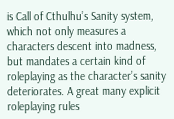is Call of Cthulhu’s Sanity system, which not only measures a characters descent into madness, but mandates a certain kind of roleplaying as the character’s sanity deteriorates. A great many explicit roleplaying rules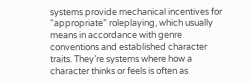systems provide mechanical incentives for “appropriate” roleplaying, which usually means in accordance with genre conventions and established character traits. They’re systems where how a character thinks or feels is often as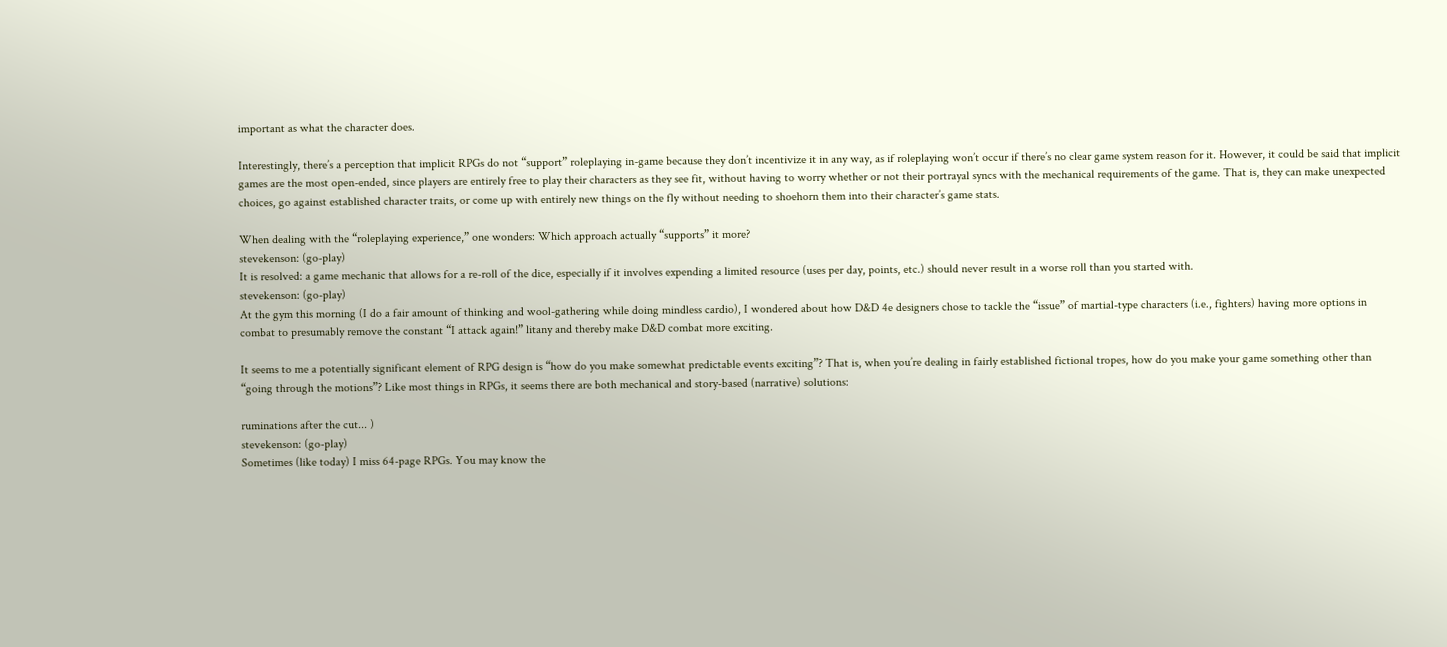important as what the character does.

Interestingly, there’s a perception that implicit RPGs do not “support” roleplaying in-game because they don’t incentivize it in any way, as if roleplaying won’t occur if there’s no clear game system reason for it. However, it could be said that implicit games are the most open-ended, since players are entirely free to play their characters as they see fit, without having to worry whether or not their portrayal syncs with the mechanical requirements of the game. That is, they can make unexpected choices, go against established character traits, or come up with entirely new things on the fly without needing to shoehorn them into their character’s game stats.

When dealing with the “roleplaying experience,” one wonders: Which approach actually “supports” it more?
stevekenson: (go-play)
It is resolved: a game mechanic that allows for a re-roll of the dice, especially if it involves expending a limited resource (uses per day, points, etc.) should never result in a worse roll than you started with.
stevekenson: (go-play)
At the gym this morning (I do a fair amount of thinking and wool-gathering while doing mindless cardio), I wondered about how D&D 4e designers chose to tackle the “issue” of martial-type characters (i.e., fighters) having more options in combat to presumably remove the constant “I attack again!” litany and thereby make D&D combat more exciting.

It seems to me a potentially significant element of RPG design is “how do you make somewhat predictable events exciting”? That is, when you’re dealing in fairly established fictional tropes, how do you make your game something other than “going through the motions”? Like most things in RPGs, it seems there are both mechanical and story-based (narrative) solutions:

ruminations after the cut... )
stevekenson: (go-play)
Sometimes (like today) I miss 64-page RPGs. You may know the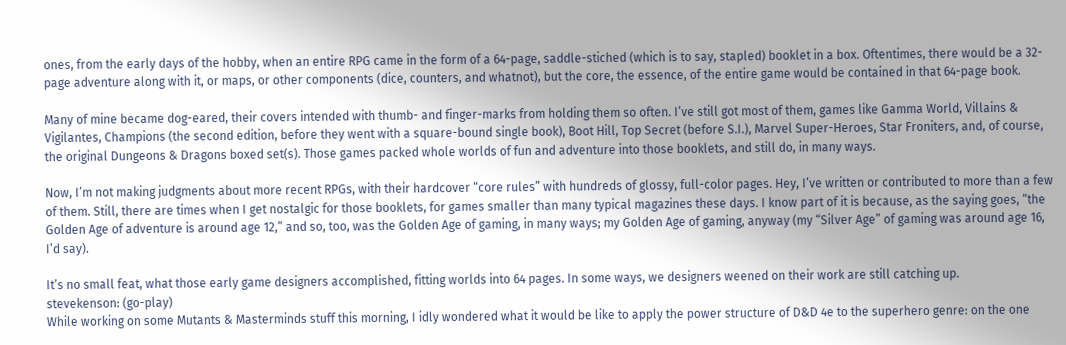ones, from the early days of the hobby, when an entire RPG came in the form of a 64-page, saddle-stiched (which is to say, stapled) booklet in a box. Oftentimes, there would be a 32-page adventure along with it, or maps, or other components (dice, counters, and whatnot), but the core, the essence, of the entire game would be contained in that 64-page book.

Many of mine became dog-eared, their covers intended with thumb- and finger-marks from holding them so often. I’ve still got most of them, games like Gamma World, Villains & Vigilantes, Champions (the second edition, before they went with a square-bound single book), Boot Hill, Top Secret (before S.I.), Marvel Super-Heroes, Star Froniters, and, of course, the original Dungeons & Dragons boxed set(s). Those games packed whole worlds of fun and adventure into those booklets, and still do, in many ways.

Now, I’m not making judgments about more recent RPGs, with their hardcover “core rules” with hundreds of glossy, full-color pages. Hey, I’ve written or contributed to more than a few of them. Still, there are times when I get nostalgic for those booklets, for games smaller than many typical magazines these days. I know part of it is because, as the saying goes, “the Golden Age of adventure is around age 12,” and so, too, was the Golden Age of gaming, in many ways; my Golden Age of gaming, anyway (my “Silver Age” of gaming was around age 16, I’d say).

It’s no small feat, what those early game designers accomplished, fitting worlds into 64 pages. In some ways, we designers weened on their work are still catching up.
stevekenson: (go-play)
While working on some Mutants & Masterminds stuff this morning, I idly wondered what it would be like to apply the power structure of D&D 4e to the superhero genre: on the one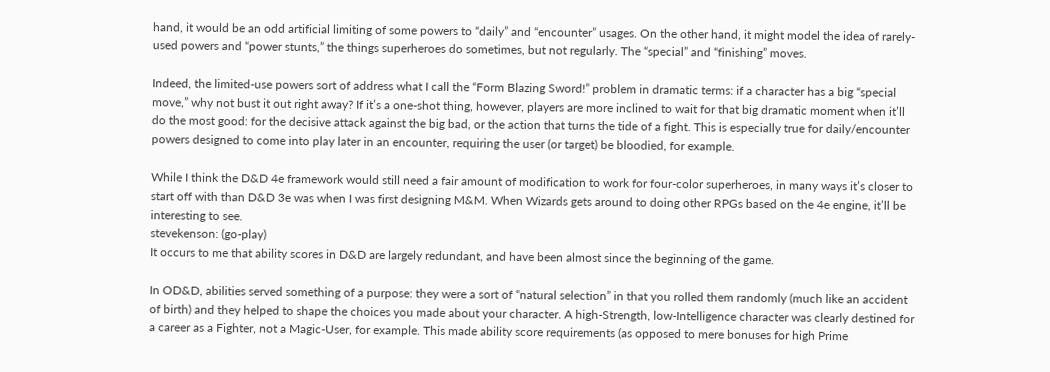hand, it would be an odd artificial limiting of some powers to “daily” and “encounter” usages. On the other hand, it might model the idea of rarely-used powers and “power stunts,” the things superheroes do sometimes, but not regularly. The “special” and “finishing” moves.

Indeed, the limited-use powers sort of address what I call the “Form Blazing Sword!” problem in dramatic terms: if a character has a big “special move,” why not bust it out right away? If it’s a one-shot thing, however, players are more inclined to wait for that big dramatic moment when it’ll do the most good: for the decisive attack against the big bad, or the action that turns the tide of a fight. This is especially true for daily/encounter powers designed to come into play later in an encounter, requiring the user (or target) be bloodied, for example.

While I think the D&D 4e framework would still need a fair amount of modification to work for four-color superheroes, in many ways it’s closer to start off with than D&D 3e was when I was first designing M&M. When Wizards gets around to doing other RPGs based on the 4e engine, it’ll be interesting to see.
stevekenson: (go-play)
It occurs to me that ability scores in D&D are largely redundant, and have been almost since the beginning of the game.

In OD&D, abilities served something of a purpose: they were a sort of “natural selection” in that you rolled them randomly (much like an accident of birth) and they helped to shape the choices you made about your character. A high-Strength, low-Intelligence character was clearly destined for a career as a Fighter, not a Magic-User, for example. This made ability score requirements (as opposed to mere bonuses for high Prime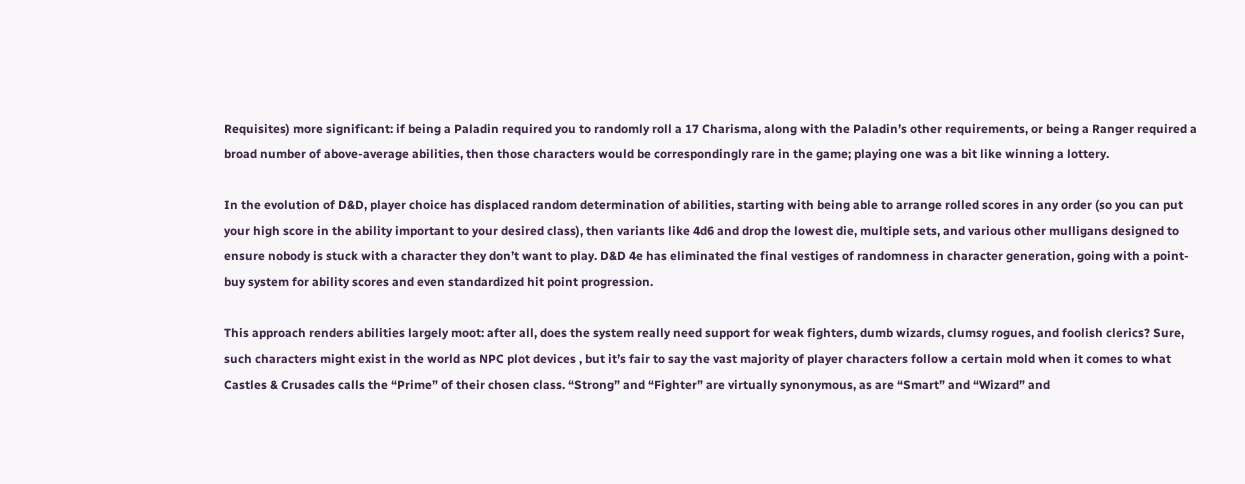Requisites) more significant: if being a Paladin required you to randomly roll a 17 Charisma, along with the Paladin’s other requirements, or being a Ranger required a broad number of above-average abilities, then those characters would be correspondingly rare in the game; playing one was a bit like winning a lottery.

In the evolution of D&D, player choice has displaced random determination of abilities, starting with being able to arrange rolled scores in any order (so you can put your high score in the ability important to your desired class), then variants like 4d6 and drop the lowest die, multiple sets, and various other mulligans designed to ensure nobody is stuck with a character they don’t want to play. D&D 4e has eliminated the final vestiges of randomness in character generation, going with a point-buy system for ability scores and even standardized hit point progression.

This approach renders abilities largely moot: after all, does the system really need support for weak fighters, dumb wizards, clumsy rogues, and foolish clerics? Sure, such characters might exist in the world as NPC plot devices , but it’s fair to say the vast majority of player characters follow a certain mold when it comes to what Castles & Crusades calls the “Prime” of their chosen class. “Strong” and “Fighter” are virtually synonymous, as are “Smart” and “Wizard” and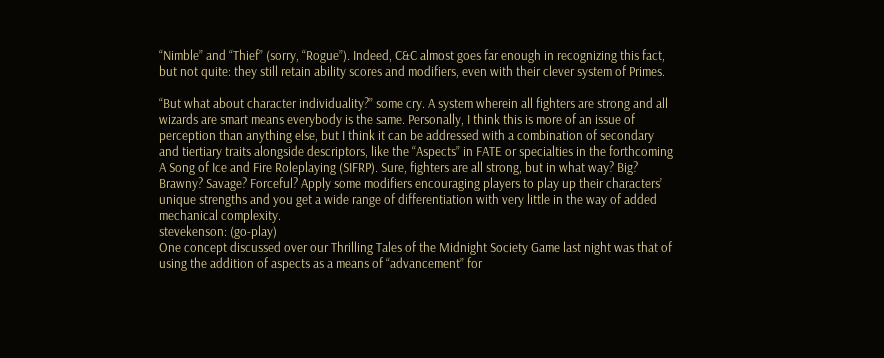“Nimble” and “Thief” (sorry, “Rogue”). Indeed, C&C almost goes far enough in recognizing this fact, but not quite: they still retain ability scores and modifiers, even with their clever system of Primes.

“But what about character individuality?” some cry. A system wherein all fighters are strong and all wizards are smart means everybody is the same. Personally, I think this is more of an issue of perception than anything else, but I think it can be addressed with a combination of secondary and tiertiary traits alongside descriptors, like the “Aspects” in FATE or specialties in the forthcoming A Song of Ice and Fire Roleplaying (SIFRP). Sure, fighters are all strong, but in what way? Big? Brawny? Savage? Forceful? Apply some modifiers encouraging players to play up their characters’ unique strengths and you get a wide range of differentiation with very little in the way of added mechanical complexity.
stevekenson: (go-play)
One concept discussed over our Thrilling Tales of the Midnight Society Game last night was that of using the addition of aspects as a means of “advancement” for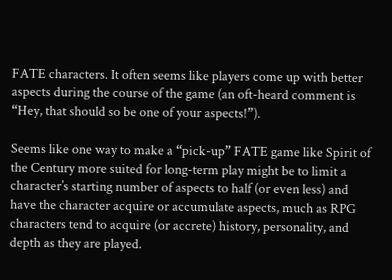FATE characters. It often seems like players come up with better aspects during the course of the game (an oft-heard comment is “Hey, that should so be one of your aspects!”).

Seems like one way to make a “pick-up” FATE game like Spirit of the Century more suited for long-term play might be to limit a character’s starting number of aspects to half (or even less) and have the character acquire or accumulate aspects, much as RPG characters tend to acquire (or accrete) history, personality, and depth as they are played.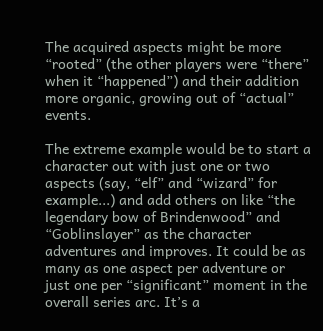The acquired aspects might be more “rooted” (the other players were “there” when it “happened”) and their addition more organic, growing out of “actual” events.

The extreme example would be to start a character out with just one or two aspects (say, “elf” and “wizard” for example...) and add others on like “the legendary bow of Brindenwood” and “Goblinslayer” as the character adventures and improves. It could be as many as one aspect per adventure or just one per “significant” moment in the overall series arc. It’s a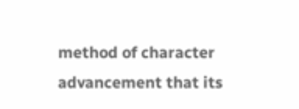method of character advancement that its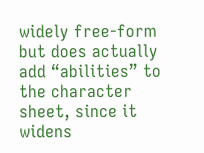widely free-form but does actually add “abilities” to the character sheet, since it widens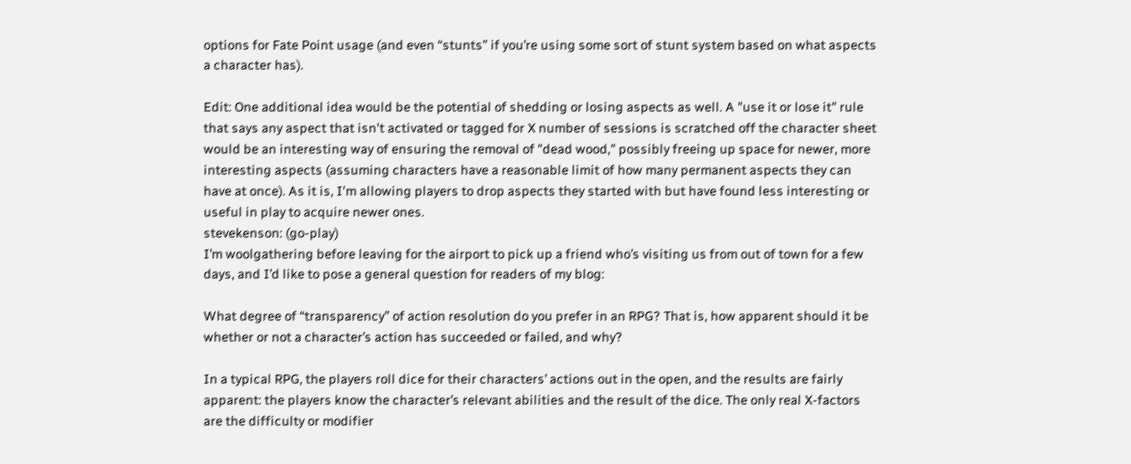options for Fate Point usage (and even “stunts” if you’re using some sort of stunt system based on what aspects a character has).

Edit: One additional idea would be the potential of shedding or losing aspects as well. A "use it or lose it" rule that says any aspect that isn't activated or tagged for X number of sessions is scratched off the character sheet would be an interesting way of ensuring the removal of "dead wood," possibly freeing up space for newer, more interesting aspects (assuming characters have a reasonable limit of how many permanent aspects they can have at once). As it is, I'm allowing players to drop aspects they started with but have found less interesting or useful in play to acquire newer ones.
stevekenson: (go-play)
I’m woolgathering before leaving for the airport to pick up a friend who’s visiting us from out of town for a few days, and I’d like to pose a general question for readers of my blog:

What degree of “transparency” of action resolution do you prefer in an RPG? That is, how apparent should it be whether or not a character’s action has succeeded or failed, and why?

In a typical RPG, the players roll dice for their characters’ actions out in the open, and the results are fairly apparent: the players know the character’s relevant abilities and the result of the dice. The only real X-factors are the difficulty or modifier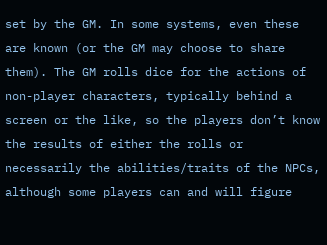set by the GM. In some systems, even these are known (or the GM may choose to share them). The GM rolls dice for the actions of non-player characters, typically behind a screen or the like, so the players don’t know the results of either the rolls or necessarily the abilities/traits of the NPCs, although some players can and will figure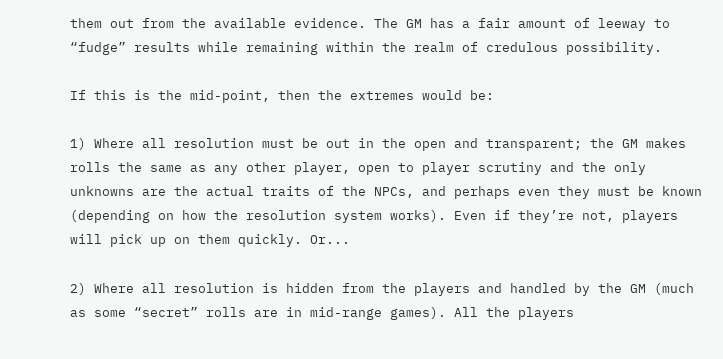them out from the available evidence. The GM has a fair amount of leeway to “fudge” results while remaining within the realm of credulous possibility.

If this is the mid-point, then the extremes would be:

1) Where all resolution must be out in the open and transparent; the GM makes rolls the same as any other player, open to player scrutiny and the only unknowns are the actual traits of the NPCs, and perhaps even they must be known (depending on how the resolution system works). Even if they’re not, players will pick up on them quickly. Or...

2) Where all resolution is hidden from the players and handled by the GM (much as some “secret” rolls are in mid-range games). All the players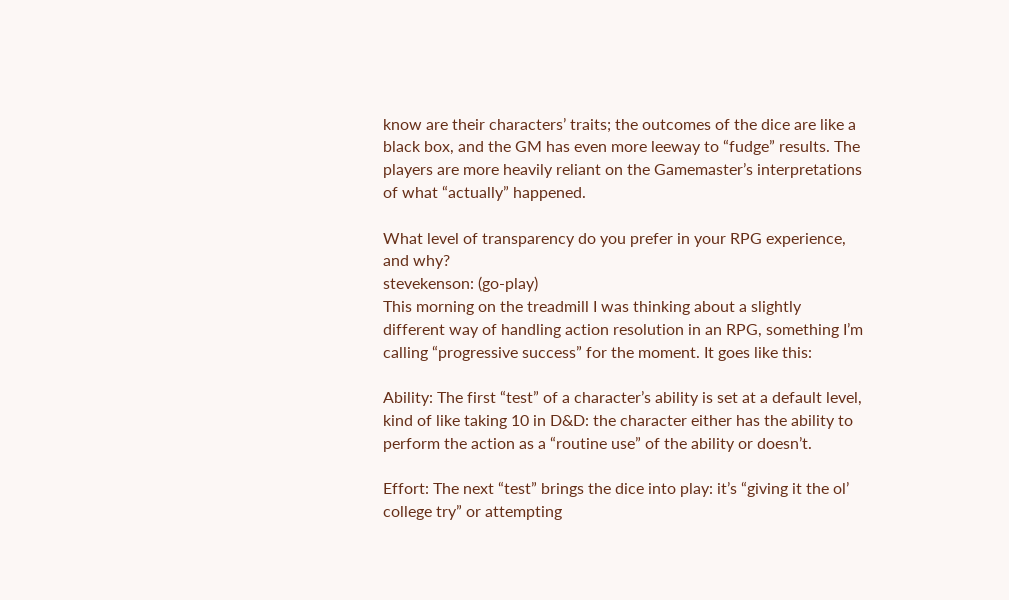know are their characters’ traits; the outcomes of the dice are like a black box, and the GM has even more leeway to “fudge” results. The players are more heavily reliant on the Gamemaster’s interpretations of what “actually” happened.

What level of transparency do you prefer in your RPG experience, and why?
stevekenson: (go-play)
This morning on the treadmill I was thinking about a slightly different way of handling action resolution in an RPG, something I’m calling “progressive success” for the moment. It goes like this:

Ability: The first “test” of a character’s ability is set at a default level, kind of like taking 10 in D&D: the character either has the ability to perform the action as a “routine use” of the ability or doesn’t.

Effort: The next “test” brings the dice into play: it’s “giving it the ol’ college try” or attempting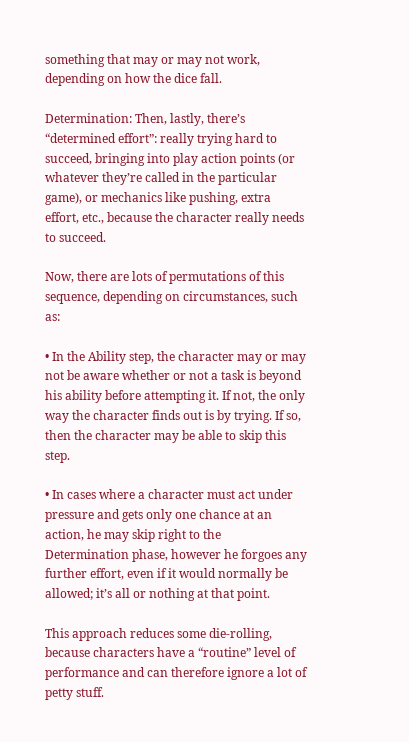something that may or may not work, depending on how the dice fall.

Determination: Then, lastly, there’s “determined effort”: really trying hard to succeed, bringing into play action points (or whatever they’re called in the particular game), or mechanics like pushing, extra effort, etc., because the character really needs to succeed.

Now, there are lots of permutations of this sequence, depending on circumstances, such as:

• In the Ability step, the character may or may not be aware whether or not a task is beyond his ability before attempting it. If not, the only way the character finds out is by trying. If so, then the character may be able to skip this step.

• In cases where a character must act under pressure and gets only one chance at an action, he may skip right to the Determination phase, however he forgoes any further effort, even if it would normally be allowed; it’s all or nothing at that point.

This approach reduces some die-rolling, because characters have a “routine” level of performance and can therefore ignore a lot of petty stuff.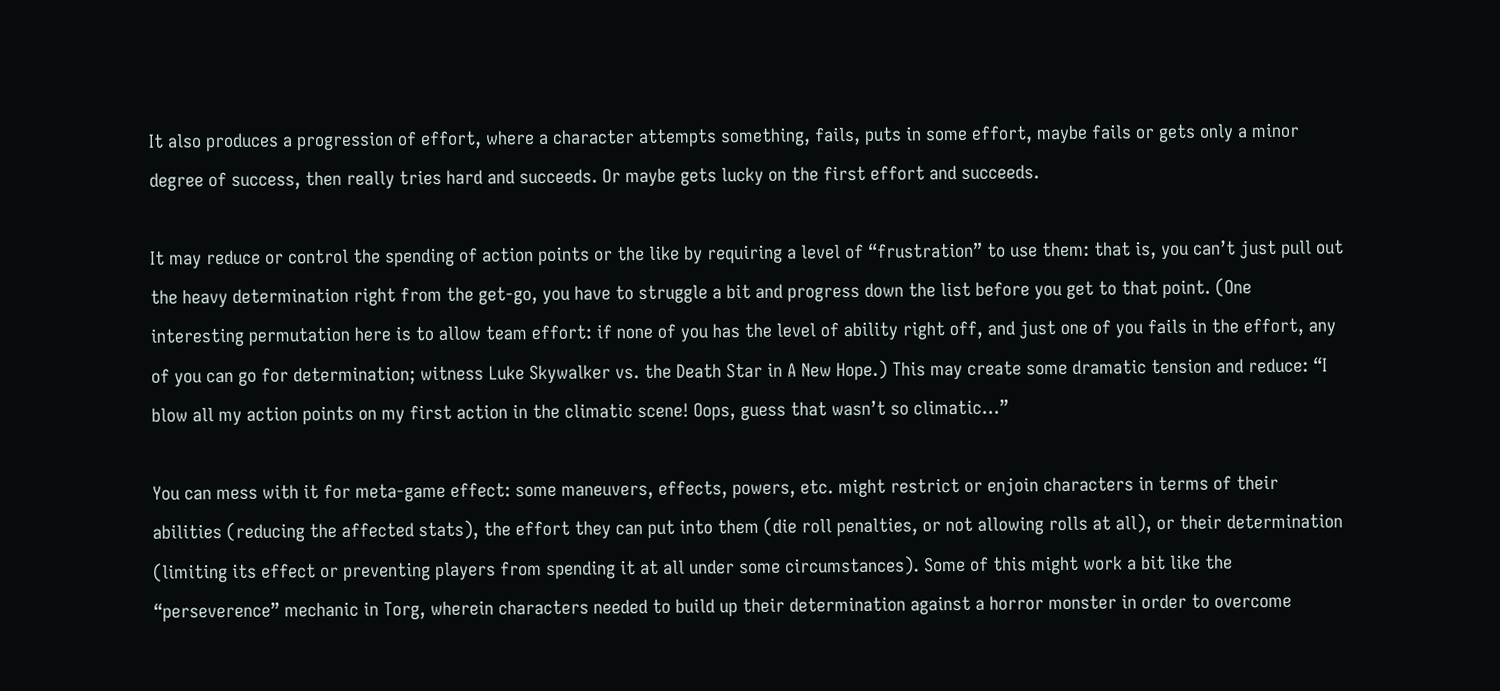It also produces a progression of effort, where a character attempts something, fails, puts in some effort, maybe fails or gets only a minor degree of success, then really tries hard and succeeds. Or maybe gets lucky on the first effort and succeeds.

It may reduce or control the spending of action points or the like by requiring a level of “frustration” to use them: that is, you can’t just pull out the heavy determination right from the get-go, you have to struggle a bit and progress down the list before you get to that point. (One interesting permutation here is to allow team effort: if none of you has the level of ability right off, and just one of you fails in the effort, any of you can go for determination; witness Luke Skywalker vs. the Death Star in A New Hope.) This may create some dramatic tension and reduce: “I blow all my action points on my first action in the climatic scene! Oops, guess that wasn’t so climatic...”

You can mess with it for meta-game effect: some maneuvers, effects, powers, etc. might restrict or enjoin characters in terms of their abilities (reducing the affected stats), the effort they can put into them (die roll penalties, or not allowing rolls at all), or their determination (limiting its effect or preventing players from spending it at all under some circumstances). Some of this might work a bit like the “perseverence” mechanic in Torg, wherein characters needed to build up their determination against a horror monster in order to overcome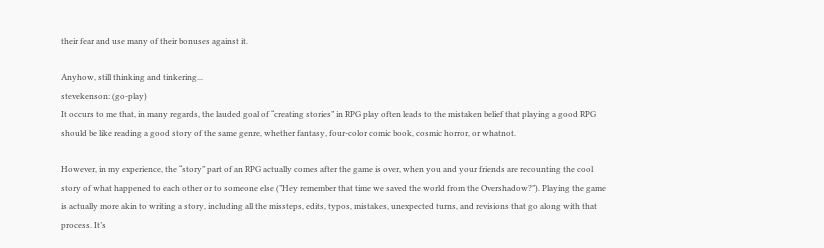their fear and use many of their bonuses against it.

Anyhow, still thinking and tinkering...
stevekenson: (go-play)
It occurs to me that, in many regards, the lauded goal of “creating stories” in RPG play often leads to the mistaken belief that playing a good RPG should be like reading a good story of the same genre, whether fantasy, four-color comic book, cosmic horror, or whatnot.

However, in my experience, the “story” part of an RPG actually comes after the game is over, when you and your friends are recounting the cool story of what happened to each other or to someone else (”Hey remember that time we saved the world from the Overshadow?”). Playing the game is actually more akin to writing a story, including all the missteps, edits, typos, mistakes, unexpected turns, and revisions that go along with that process. It’s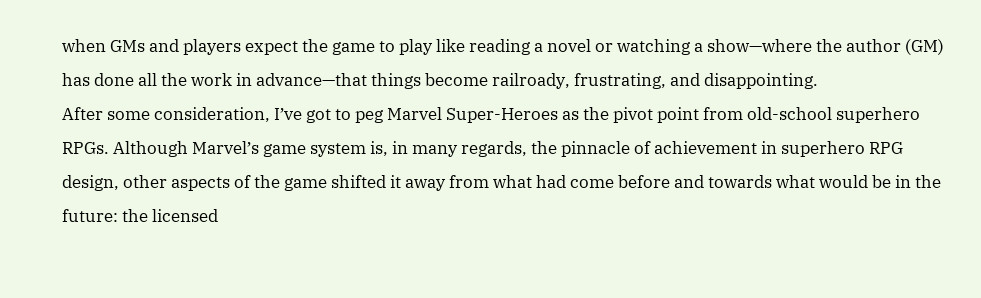when GMs and players expect the game to play like reading a novel or watching a show—where the author (GM) has done all the work in advance—that things become railroady, frustrating, and disappointing.
After some consideration, I’ve got to peg Marvel Super-Heroes as the pivot point from old-school superhero RPGs. Although Marvel’s game system is, in many regards, the pinnacle of achievement in superhero RPG design, other aspects of the game shifted it away from what had come before and towards what would be in the future: the licensed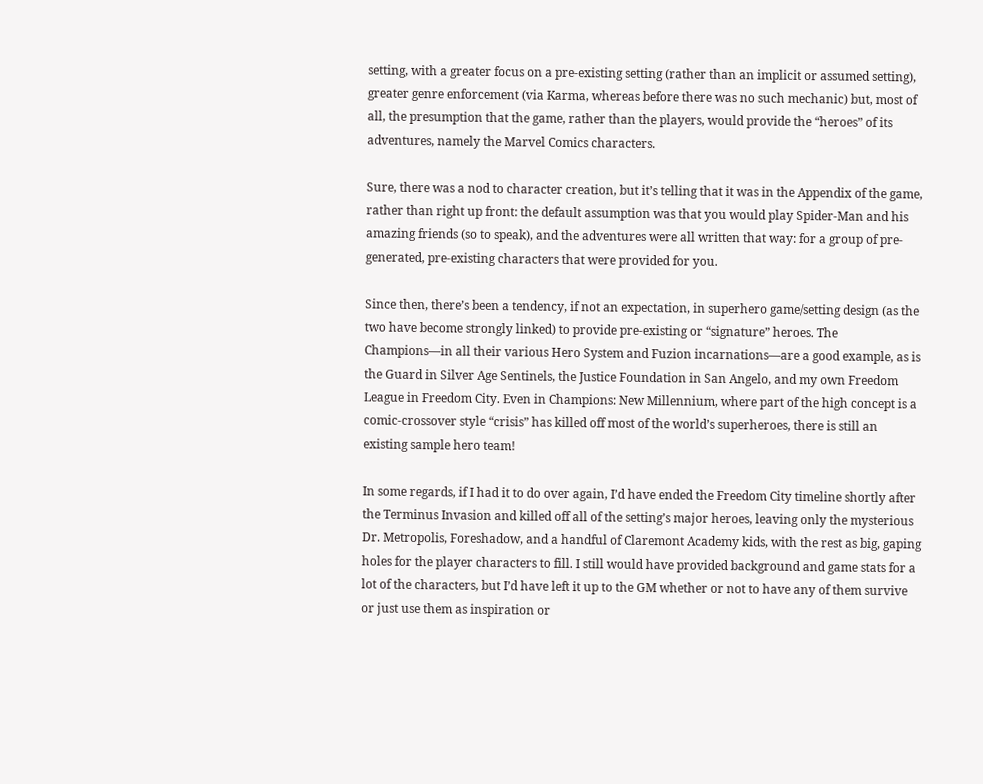setting, with a greater focus on a pre-existing setting (rather than an implicit or assumed setting), greater genre enforcement (via Karma, whereas before there was no such mechanic) but, most of all, the presumption that the game, rather than the players, would provide the “heroes” of its adventures, namely the Marvel Comics characters.

Sure, there was a nod to character creation, but it’s telling that it was in the Appendix of the game, rather than right up front: the default assumption was that you would play Spider-Man and his amazing friends (so to speak), and the adventures were all written that way: for a group of pre-generated, pre-existing characters that were provided for you.

Since then, there’s been a tendency, if not an expectation, in superhero game/setting design (as the two have become strongly linked) to provide pre-existing or “signature” heroes. The Champions—in all their various Hero System and Fuzion incarnations—are a good example, as is the Guard in Silver Age Sentinels, the Justice Foundation in San Angelo, and my own Freedom League in Freedom City. Even in Champions: New Millennium, where part of the high concept is a comic-crossover style “crisis” has killed off most of the world’s superheroes, there is still an existing sample hero team!

In some regards, if I had it to do over again, I’d have ended the Freedom City timeline shortly after the Terminus Invasion and killed off all of the setting’s major heroes, leaving only the mysterious Dr. Metropolis, Foreshadow, and a handful of Claremont Academy kids, with the rest as big, gaping holes for the player characters to fill. I still would have provided background and game stats for a lot of the characters, but I’d have left it up to the GM whether or not to have any of them survive or just use them as inspiration or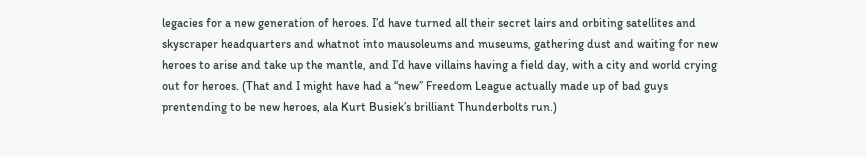legacies for a new generation of heroes. I’d have turned all their secret lairs and orbiting satellites and skyscraper headquarters and whatnot into mausoleums and museums, gathering dust and waiting for new heroes to arise and take up the mantle, and I’d have villains having a field day, with a city and world crying out for heroes. (That and I might have had a “new” Freedom League actually made up of bad guys prentending to be new heroes, ala Kurt Busiek’s brilliant Thunderbolts run.)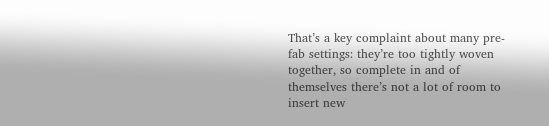That’s a key complaint about many pre-fab settings: they’re too tightly woven together, so complete in and of themselves there’s not a lot of room to insert new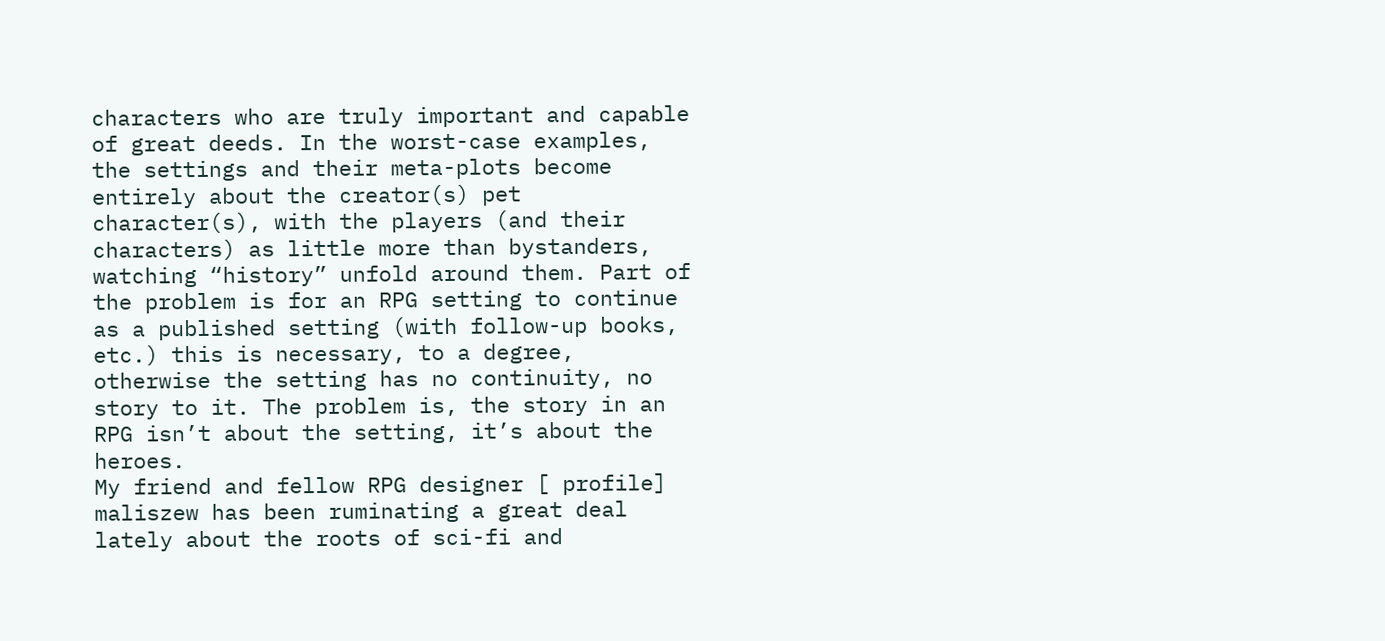characters who are truly important and capable of great deeds. In the worst-case examples, the settings and their meta-plots become entirely about the creator(s) pet character(s), with the players (and their characters) as little more than bystanders, watching “history” unfold around them. Part of the problem is for an RPG setting to continue as a published setting (with follow-up books, etc.) this is necessary, to a degree, otherwise the setting has no continuity, no story to it. The problem is, the story in an RPG isn’t about the setting, it’s about the heroes.
My friend and fellow RPG designer [ profile] maliszew has been ruminating a great deal lately about the roots of sci-fi and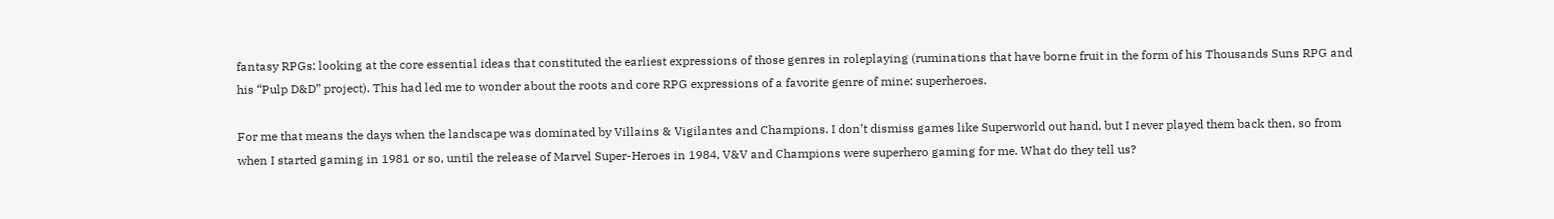fantasy RPGs: looking at the core essential ideas that constituted the earliest expressions of those genres in roleplaying (ruminations that have borne fruit in the form of his Thousands Suns RPG and his “Pulp D&D” project). This had led me to wonder about the roots and core RPG expressions of a favorite genre of mine: superheroes.

For me that means the days when the landscape was dominated by Villains & Vigilantes and Champions. I don’t dismiss games like Superworld out hand, but I never played them back then, so from when I started gaming in 1981 or so, until the release of Marvel Super-Heroes in 1984, V&V and Champions were superhero gaming for me. What do they tell us?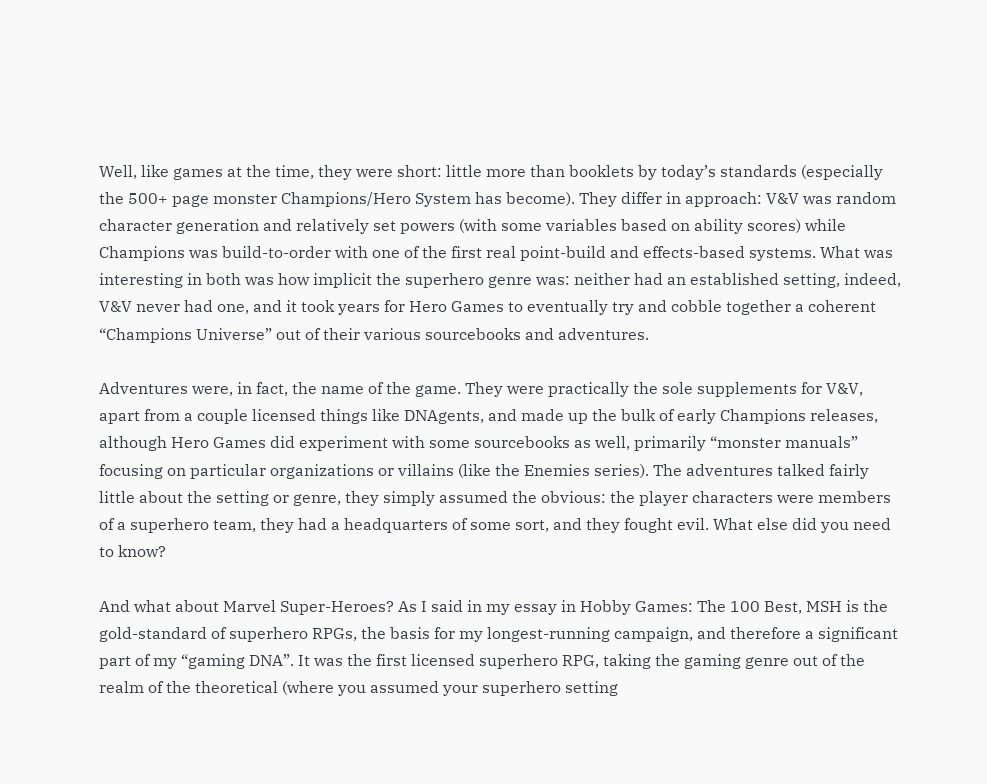Well, like games at the time, they were short: little more than booklets by today’s standards (especially the 500+ page monster Champions/Hero System has become). They differ in approach: V&V was random character generation and relatively set powers (with some variables based on ability scores) while Champions was build-to-order with one of the first real point-build and effects-based systems. What was interesting in both was how implicit the superhero genre was: neither had an established setting, indeed, V&V never had one, and it took years for Hero Games to eventually try and cobble together a coherent “Champions Universe” out of their various sourcebooks and adventures.

Adventures were, in fact, the name of the game. They were practically the sole supplements for V&V, apart from a couple licensed things like DNAgents, and made up the bulk of early Champions releases, although Hero Games did experiment with some sourcebooks as well, primarily “monster manuals” focusing on particular organizations or villains (like the Enemies series). The adventures talked fairly little about the setting or genre, they simply assumed the obvious: the player characters were members of a superhero team, they had a headquarters of some sort, and they fought evil. What else did you need to know?

And what about Marvel Super-Heroes? As I said in my essay in Hobby Games: The 100 Best, MSH is the gold-standard of superhero RPGs, the basis for my longest-running campaign, and therefore a significant part of my “gaming DNA”. It was the first licensed superhero RPG, taking the gaming genre out of the realm of the theoretical (where you assumed your superhero setting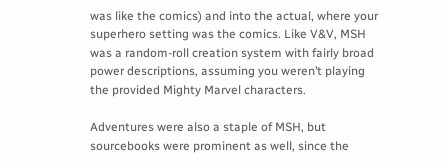was like the comics) and into the actual, where your superhero setting was the comics. Like V&V, MSH was a random-roll creation system with fairly broad power descriptions, assuming you weren’t playing the provided Mighty Marvel characters.

Adventures were also a staple of MSH, but sourcebooks were prominent as well, since the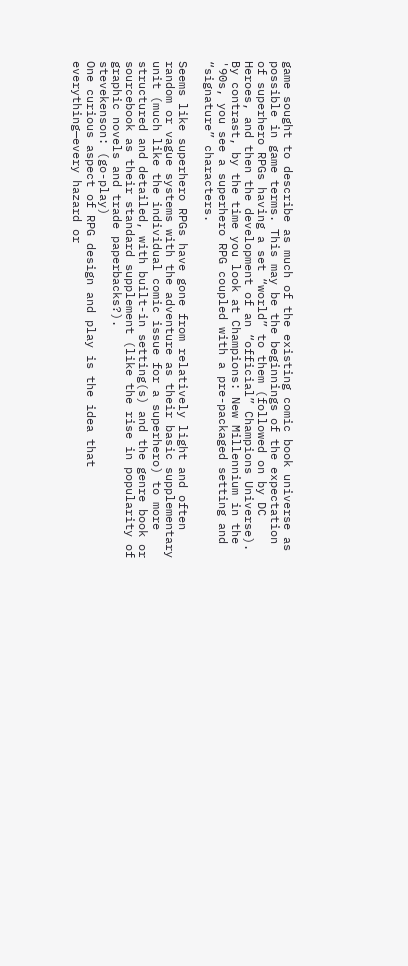game sought to describe as much of the existing comic book universe as possible in game terms. This may be the beginnings of the expectation of superhero RPGs having a set “world” to them (followed on by DC Heroes, and then the development of an “official” Champions Universe). By contrast, by the time you look at Champions: New Millennium in the '90s, you see a superhero RPG coupled with a pre-packaged setting and “signature” characters.

Seems like superhero RPGs have gone from relatively light and often random or vague systems with the adventure as their basic supplementary unit (much like the individual comic issue for a superhero) to more structured and detailed, with built-in setting(s) and the genre book or sourcebook as their standard supplement (like the rise in popularity of graphic novels and trade paperbacks?).
stevekenson: (go-play)
One curious aspect of RPG design and play is the idea that everything—every hazard or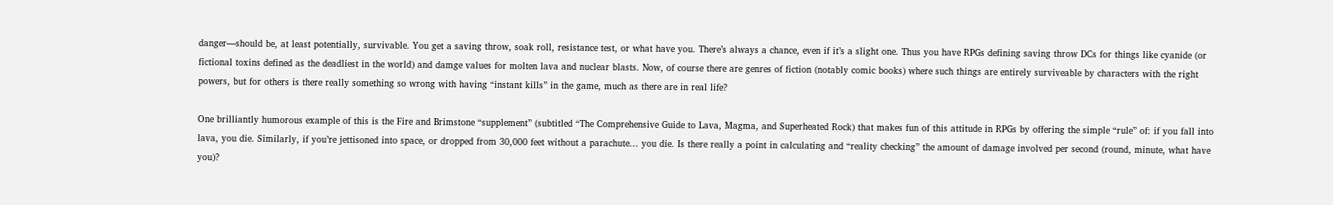danger—should be, at least potentially, survivable. You get a saving throw, soak roll, resistance test, or what have you. There’s always a chance, even if it’s a slight one. Thus you have RPGs defining saving throw DCs for things like cyanide (or fictional toxins defined as the deadliest in the world) and damge values for molten lava and nuclear blasts. Now, of course there are genres of fiction (notably comic books) where such things are entirely surviveable by characters with the right powers, but for others is there really something so wrong with having “instant kills” in the game, much as there are in real life?

One brilliantly humorous example of this is the Fire and Brimstone “supplement” (subtitled “The Comprehensive Guide to Lava, Magma, and Superheated Rock) that makes fun of this attitude in RPGs by offering the simple “rule” of: if you fall into lava, you die. Similarly, if you’re jettisoned into space, or dropped from 30,000 feet without a parachute... you die. Is there really a point in calculating and “reality checking” the amount of damage involved per second (round, minute, what have you)?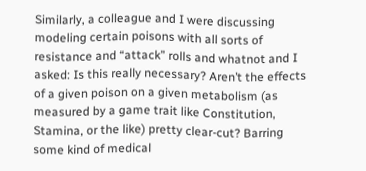Similarly, a colleague and I were discussing modeling certain poisons with all sorts of resistance and “attack” rolls and whatnot and I asked: Is this really necessary? Aren’t the effects of a given poison on a given metabolism (as measured by a game trait like Constitution, Stamina, or the like) pretty clear-cut? Barring some kind of medical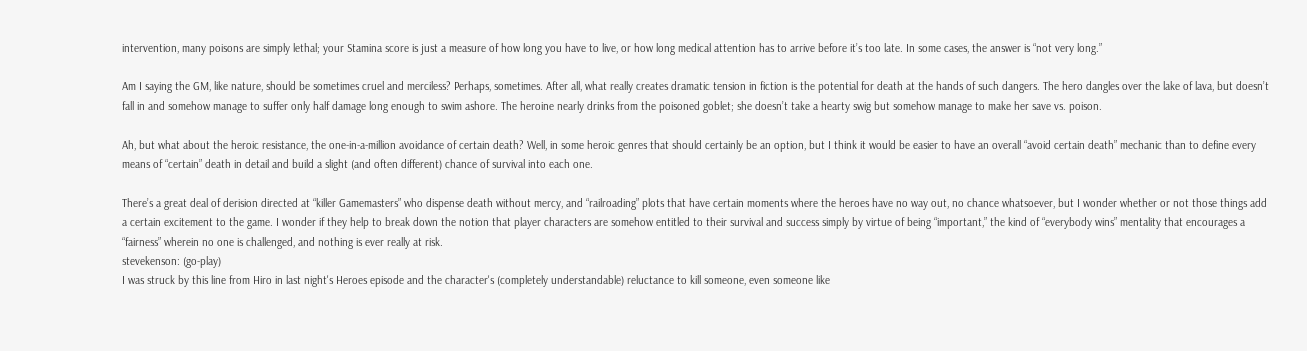intervention, many poisons are simply lethal; your Stamina score is just a measure of how long you have to live, or how long medical attention has to arrive before it’s too late. In some cases, the answer is “not very long.”

Am I saying the GM, like nature, should be sometimes cruel and merciless? Perhaps, sometimes. After all, what really creates dramatic tension in fiction is the potential for death at the hands of such dangers. The hero dangles over the lake of lava, but doesn’t fall in and somehow manage to suffer only half damage long enough to swim ashore. The heroine nearly drinks from the poisoned goblet; she doesn’t take a hearty swig but somehow manage to make her save vs. poison.

Ah, but what about the heroic resistance, the one-in-a-million avoidance of certain death? Well, in some heroic genres that should certainly be an option, but I think it would be easier to have an overall “avoid certain death” mechanic than to define every means of “certain” death in detail and build a slight (and often different) chance of survival into each one.

There’s a great deal of derision directed at “killer Gamemasters” who dispense death without mercy, and “railroading” plots that have certain moments where the heroes have no way out, no chance whatsoever, but I wonder whether or not those things add a certain excitement to the game. I wonder if they help to break down the notion that player characters are somehow entitled to their survival and success simply by virtue of being “important,” the kind of “everybody wins” mentality that encourages a “fairness” wherein no one is challenged, and nothing is ever really at risk.
stevekenson: (go-play)
I was struck by this line from Hiro in last night's Heroes episode and the character's (completely understandable) reluctance to kill someone, even someone like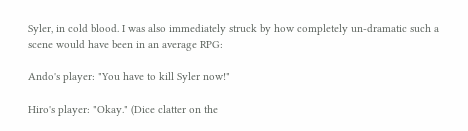Syler, in cold blood. I was also immediately struck by how completely un-dramatic such a scene would have been in an average RPG:

Ando's player: "You have to kill Syler now!"

Hiro's player: "Okay." (Dice clatter on the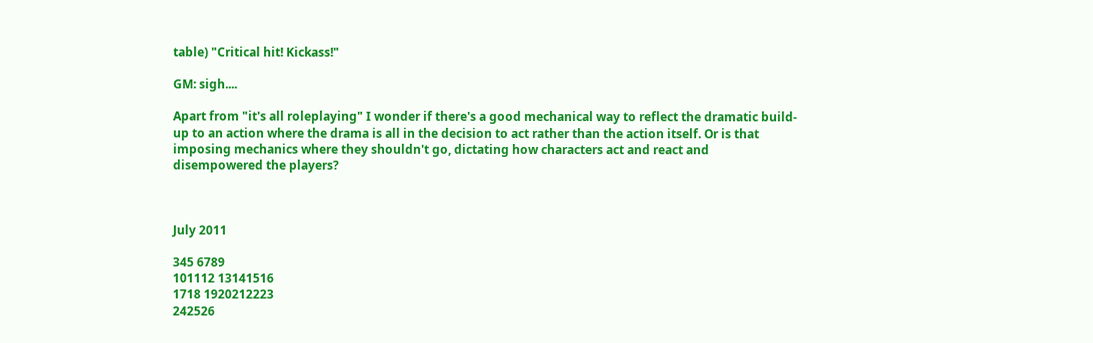table) "Critical hit! Kickass!"

GM: sigh....

Apart from "it's all roleplaying" I wonder if there's a good mechanical way to reflect the dramatic build-up to an action where the drama is all in the decision to act rather than the action itself. Or is that imposing mechanics where they shouldn't go, dictating how characters act and react and disempowered the players?



July 2011

345 6789
101112 13141516
1718 1920212223
242526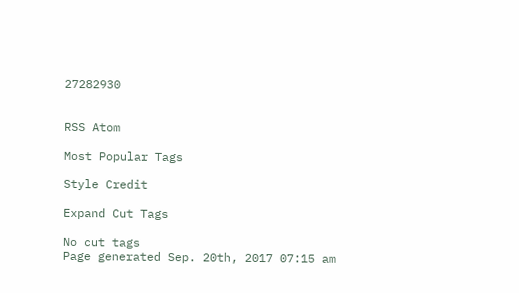27282930


RSS Atom

Most Popular Tags

Style Credit

Expand Cut Tags

No cut tags
Page generated Sep. 20th, 2017 07:15 am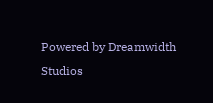Powered by Dreamwidth Studios